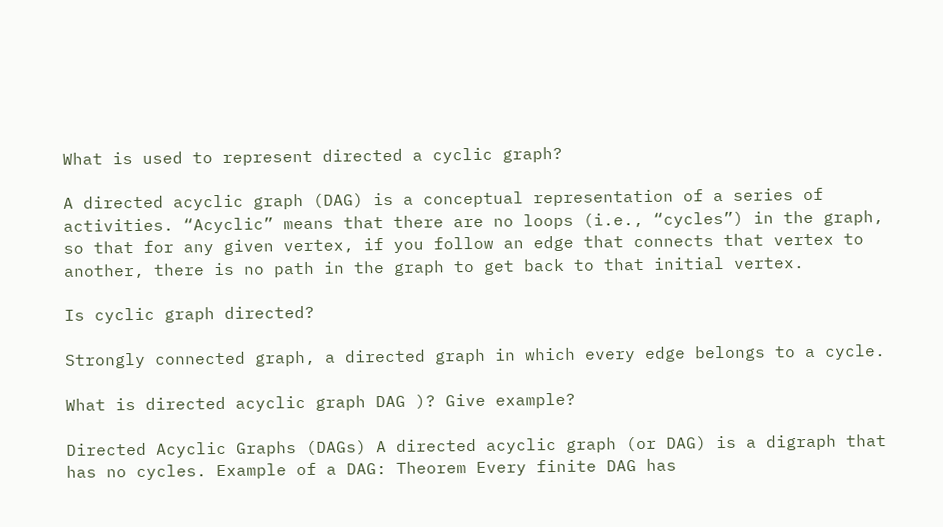What is used to represent directed a cyclic graph?

A directed acyclic graph (DAG) is a conceptual representation of a series of activities. “Acyclic” means that there are no loops (i.e., “cycles”) in the graph, so that for any given vertex, if you follow an edge that connects that vertex to another, there is no path in the graph to get back to that initial vertex.

Is cyclic graph directed?

Strongly connected graph, a directed graph in which every edge belongs to a cycle.

What is directed acyclic graph DAG )? Give example?

Directed Acyclic Graphs (DAGs) A directed acyclic graph (or DAG) is a digraph that has no cycles. Example of a DAG: Theorem Every finite DAG has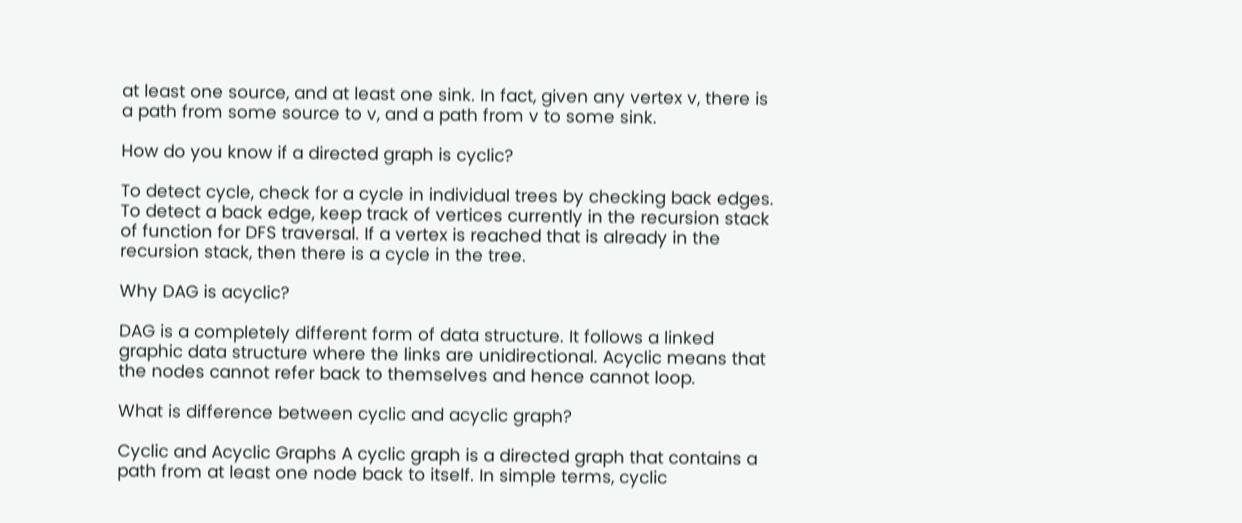at least one source, and at least one sink. In fact, given any vertex v, there is a path from some source to v, and a path from v to some sink.

How do you know if a directed graph is cyclic?

To detect cycle, check for a cycle in individual trees by checking back edges. To detect a back edge, keep track of vertices currently in the recursion stack of function for DFS traversal. If a vertex is reached that is already in the recursion stack, then there is a cycle in the tree.

Why DAG is acyclic?

DAG is a completely different form of data structure. It follows a linked graphic data structure where the links are unidirectional. Acyclic means that the nodes cannot refer back to themselves and hence cannot loop.

What is difference between cyclic and acyclic graph?

Cyclic and Acyclic Graphs A cyclic graph is a directed graph that contains a path from at least one node back to itself. In simple terms, cyclic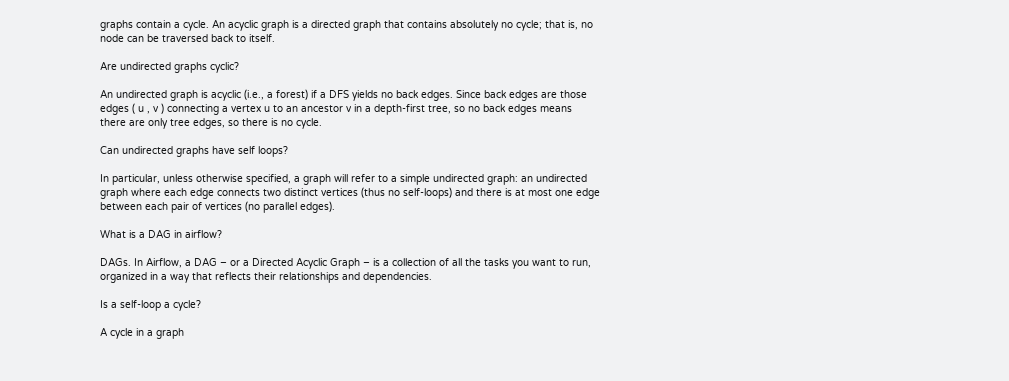graphs contain a cycle. An acyclic graph is a directed graph that contains absolutely no cycle; that is, no node can be traversed back to itself.

Are undirected graphs cyclic?

An undirected graph is acyclic (i.e., a forest) if a DFS yields no back edges. Since back edges are those edges ( u , v ) connecting a vertex u to an ancestor v in a depth-first tree, so no back edges means there are only tree edges, so there is no cycle.

Can undirected graphs have self loops?

In particular, unless otherwise specified, a graph will refer to a simple undirected graph: an undirected graph where each edge connects two distinct vertices (thus no self-loops) and there is at most one edge between each pair of vertices (no parallel edges).

What is a DAG in airflow?

DAGs. In Airflow, a DAG – or a Directed Acyclic Graph – is a collection of all the tasks you want to run, organized in a way that reflects their relationships and dependencies.

Is a self-loop a cycle?

A cycle in a graph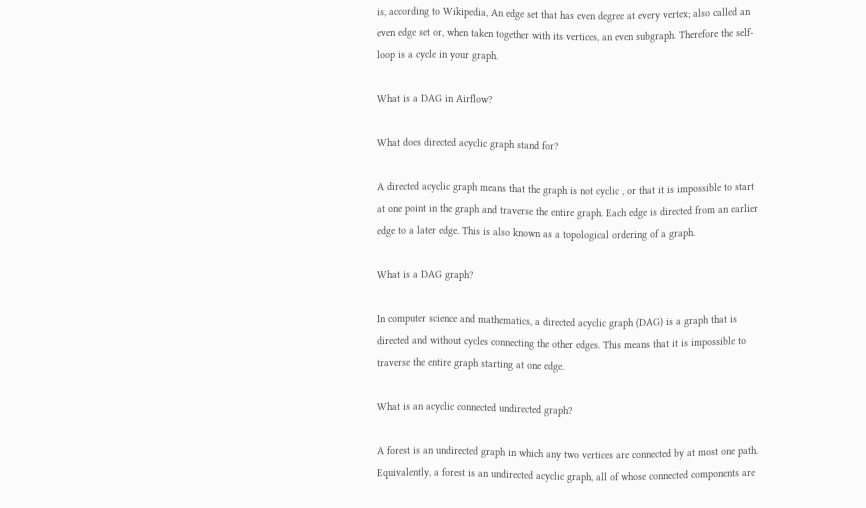is, according to Wikipedia, An edge set that has even degree at every vertex; also called an even edge set or, when taken together with its vertices, an even subgraph. Therefore the self-loop is a cycle in your graph.

What is a DAG in Airflow?

What does directed acyclic graph stand for?

A directed acyclic graph means that the graph is not cyclic , or that it is impossible to start at one point in the graph and traverse the entire graph. Each edge is directed from an earlier edge to a later edge. This is also known as a topological ordering of a graph.

What is a DAG graph?

In computer science and mathematics, a directed acyclic graph (DAG) is a graph that is directed and without cycles connecting the other edges. This means that it is impossible to traverse the entire graph starting at one edge.

What is an acyclic connected undirected graph?

A forest is an undirected graph in which any two vertices are connected by at most one path. Equivalently, a forest is an undirected acyclic graph, all of whose connected components are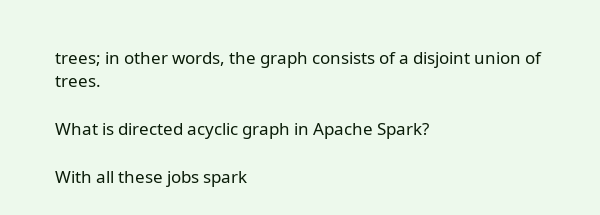trees; in other words, the graph consists of a disjoint union of trees.

What is directed acyclic graph in Apache Spark?

With all these jobs spark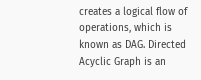creates a logical flow of operations, which is known as DAG. Directed Acyclic Graph is an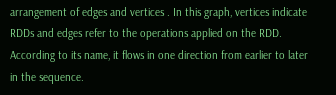arrangement of edges and vertices . In this graph, vertices indicate RDDs and edges refer to the operations applied on the RDD. According to its name, it flows in one direction from earlier to later in the sequence.